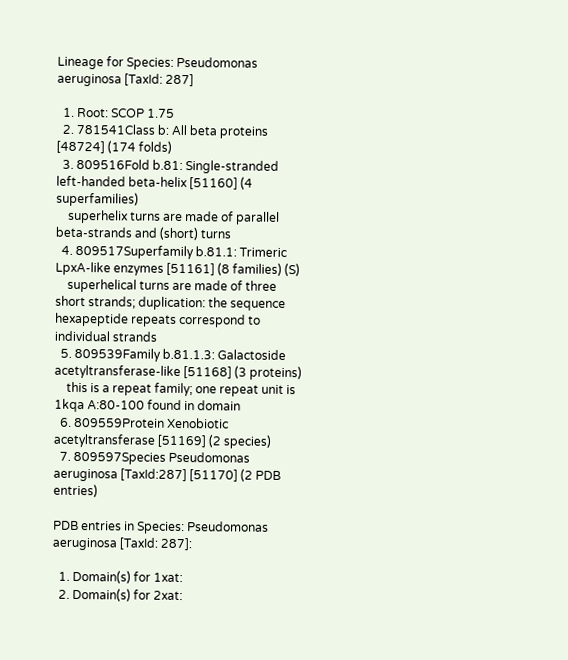Lineage for Species: Pseudomonas aeruginosa [TaxId: 287]

  1. Root: SCOP 1.75
  2. 781541Class b: All beta proteins [48724] (174 folds)
  3. 809516Fold b.81: Single-stranded left-handed beta-helix [51160] (4 superfamilies)
    superhelix turns are made of parallel beta-strands and (short) turns
  4. 809517Superfamily b.81.1: Trimeric LpxA-like enzymes [51161] (8 families) (S)
    superhelical turns are made of three short strands; duplication: the sequence hexapeptide repeats correspond to individual strands
  5. 809539Family b.81.1.3: Galactoside acetyltransferase-like [51168] (3 proteins)
    this is a repeat family; one repeat unit is 1kqa A:80-100 found in domain
  6. 809559Protein Xenobiotic acetyltransferase [51169] (2 species)
  7. 809597Species Pseudomonas aeruginosa [TaxId:287] [51170] (2 PDB entries)

PDB entries in Species: Pseudomonas aeruginosa [TaxId: 287]:

  1. Domain(s) for 1xat:
  2. Domain(s) for 2xat: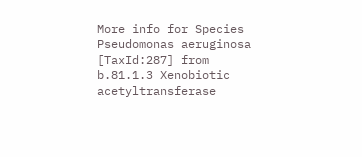More info for Species Pseudomonas aeruginosa [TaxId:287] from b.81.1.3 Xenobiotic acetyltransferase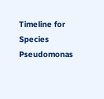Timeline for Species Pseudomonas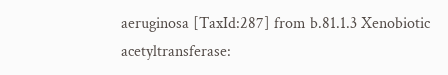aeruginosa [TaxId:287] from b.81.1.3 Xenobiotic acetyltransferase: